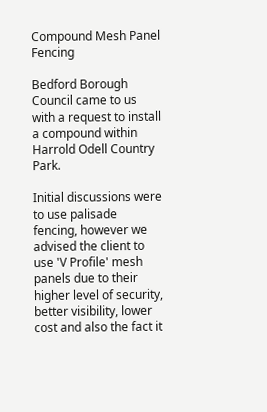Compound Mesh Panel Fencing

Bedford Borough Council came to us with a request to install a compound within Harrold Odell Country Park.

Initial discussions were to use palisade fencing, however we advised the client to use 'V Profile' mesh panels due to their higher level of security, better visibility, lower cost and also the fact it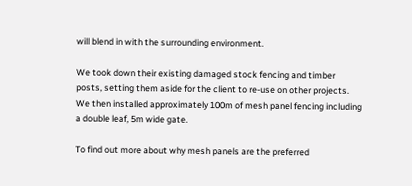will blend in with the surrounding environment.

We took down their existing damaged stock fencing and timber posts, setting them aside for the client to re-use on other projects. We then installed approximately 100m of mesh panel fencing including a double leaf, 5m wide gate.

To find out more about why mesh panels are the preferred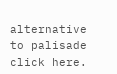alternative to palisade click here.